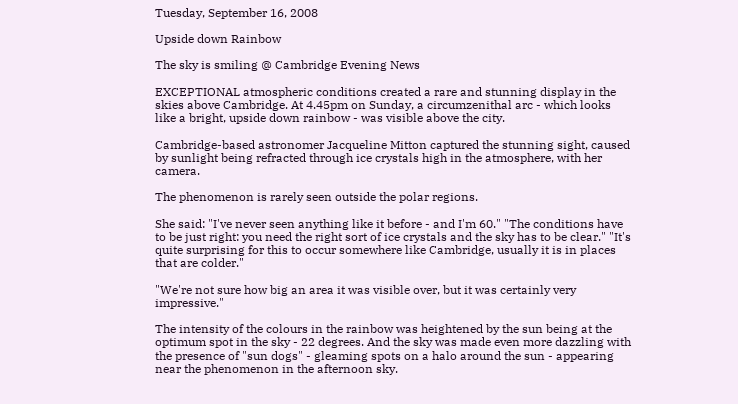Tuesday, September 16, 2008

Upside down Rainbow

The sky is smiling @ Cambridge Evening News

EXCEPTIONAL atmospheric conditions created a rare and stunning display in the skies above Cambridge. At 4.45pm on Sunday, a circumzenithal arc - which looks like a bright, upside down rainbow - was visible above the city.

Cambridge-based astronomer Jacqueline Mitton captured the stunning sight, caused by sunlight being refracted through ice crystals high in the atmosphere, with her camera.

The phenomenon is rarely seen outside the polar regions.

She said: "I've never seen anything like it before - and I'm 60." "The conditions have to be just right: you need the right sort of ice crystals and the sky has to be clear." "It's quite surprising for this to occur somewhere like Cambridge, usually it is in places that are colder."

"We're not sure how big an area it was visible over, but it was certainly very impressive."

The intensity of the colours in the rainbow was heightened by the sun being at the optimum spot in the sky - 22 degrees. And the sky was made even more dazzling with the presence of "sun dogs" - gleaming spots on a halo around the sun - appearing near the phenomenon in the afternoon sky.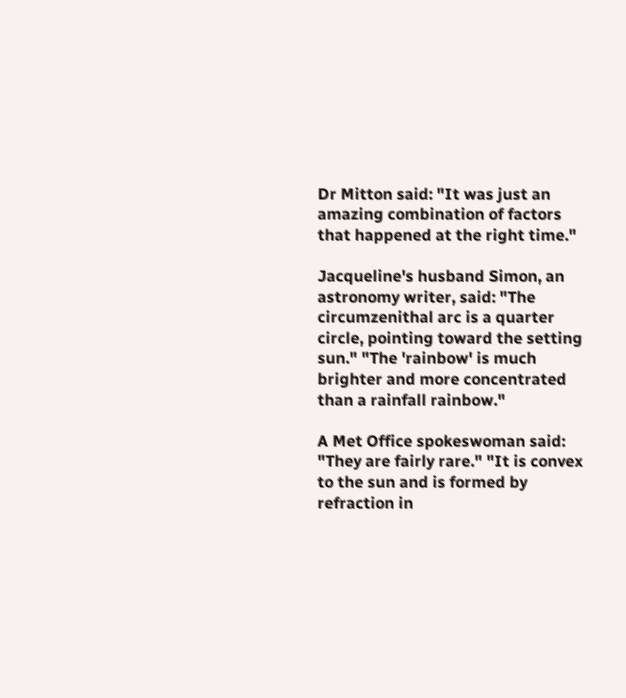Dr Mitton said: "It was just an amazing combination of factors that happened at the right time."

Jacqueline's husband Simon, an astronomy writer, said: "The circumzenithal arc is a quarter circle, pointing toward the setting sun." "The 'rainbow' is much brighter and more concentrated than a rainfall rainbow."

A Met Office spokeswoman said: "They are fairly rare." "It is convex to the sun and is formed by refraction in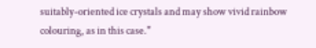suitably-oriented ice crystals and may show vivid rainbow colouring, as in this case."